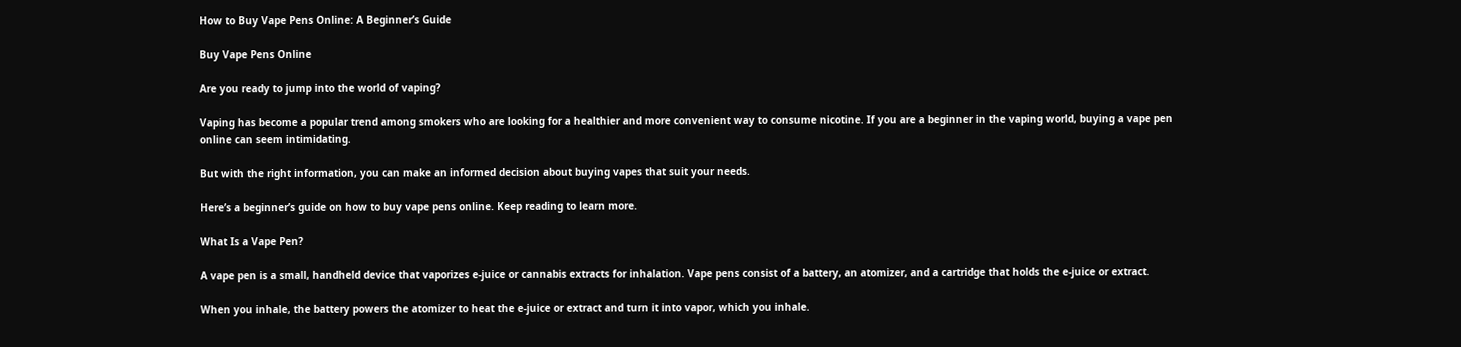How to Buy Vape Pens Online: A Beginner’s Guide

Buy Vape Pens Online

Are you ready to jump into the world of vaping?

Vaping has become a popular trend among smokers who are looking for a healthier and more convenient way to consume nicotine. If you are a beginner in the vaping world, buying a vape pen online can seem intimidating.

But with the right information, you can make an informed decision about buying vapes that suit your needs.

Here’s a beginner’s guide on how to buy vape pens online. Keep reading to learn more.

What Is a Vape Pen?

A vape pen is a small, handheld device that vaporizes e-juice or cannabis extracts for inhalation. Vape pens consist of a battery, an atomizer, and a cartridge that holds the e-juice or extract.

When you inhale, the battery powers the atomizer to heat the e-juice or extract and turn it into vapor, which you inhale.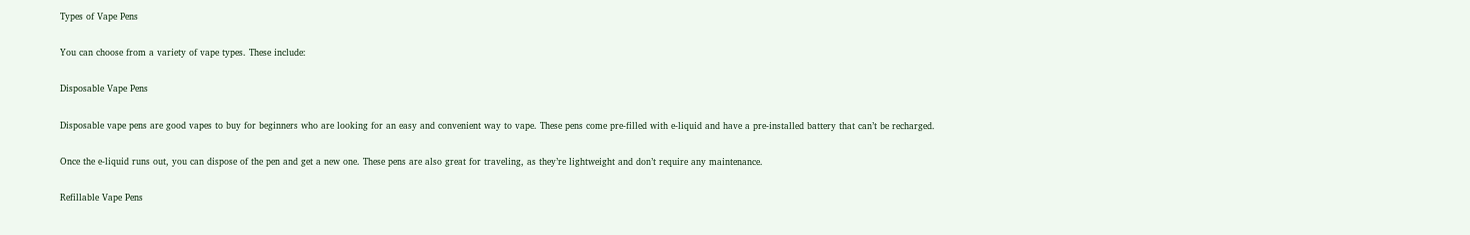Types of Vape Pens

You can choose from a variety of vape types. These include:

Disposable Vape Pens

Disposable vape pens are good vapes to buy for beginners who are looking for an easy and convenient way to vape. These pens come pre-filled with e-liquid and have a pre-installed battery that can’t be recharged.

Once the e-liquid runs out, you can dispose of the pen and get a new one. These pens are also great for traveling, as they’re lightweight and don’t require any maintenance.

Refillable Vape Pens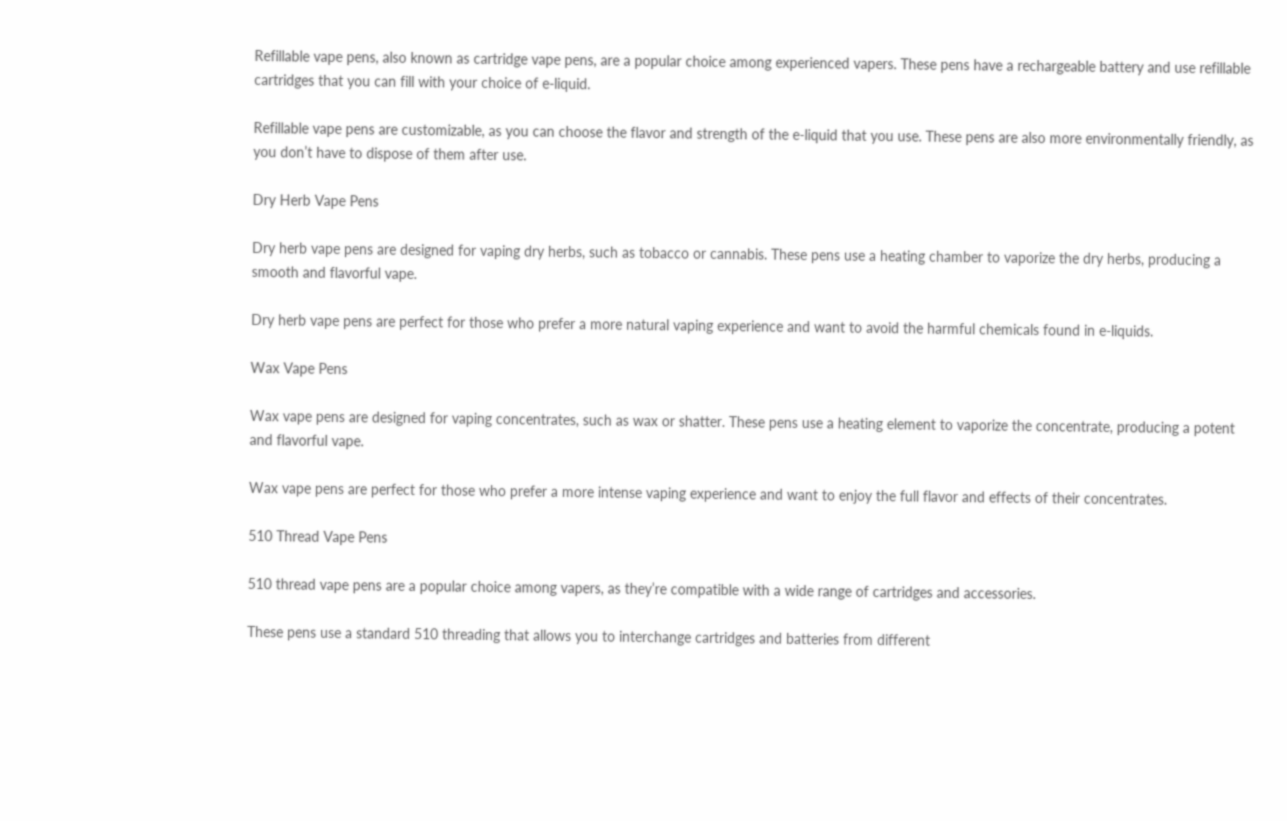Refillable vape pens, also known as cartridge vape pens, are a popular choice among experienced vapers. These pens have a rechargeable battery and use refillable cartridges that you can fill with your choice of e-liquid.

Refillable vape pens are customizable, as you can choose the flavor and strength of the e-liquid that you use. These pens are also more environmentally friendly, as you don’t have to dispose of them after use.

Dry Herb Vape Pens

Dry herb vape pens are designed for vaping dry herbs, such as tobacco or cannabis. These pens use a heating chamber to vaporize the dry herbs, producing a smooth and flavorful vape.

Dry herb vape pens are perfect for those who prefer a more natural vaping experience and want to avoid the harmful chemicals found in e-liquids.

Wax Vape Pens

Wax vape pens are designed for vaping concentrates, such as wax or shatter. These pens use a heating element to vaporize the concentrate, producing a potent and flavorful vape.

Wax vape pens are perfect for those who prefer a more intense vaping experience and want to enjoy the full flavor and effects of their concentrates.

510 Thread Vape Pens

510 thread vape pens are a popular choice among vapers, as they’re compatible with a wide range of cartridges and accessories.

These pens use a standard 510 threading that allows you to interchange cartridges and batteries from different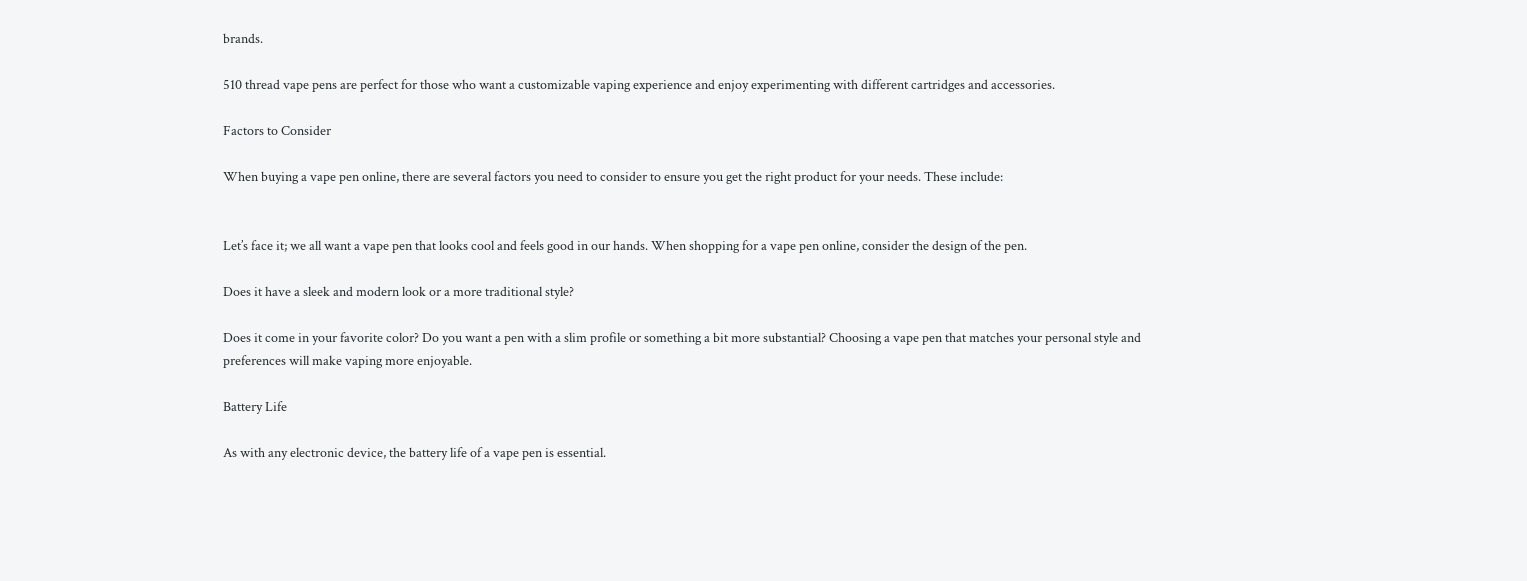brands.

510 thread vape pens are perfect for those who want a customizable vaping experience and enjoy experimenting with different cartridges and accessories.

Factors to Consider

When buying a vape pen online, there are several factors you need to consider to ensure you get the right product for your needs. These include:


Let’s face it; we all want a vape pen that looks cool and feels good in our hands. When shopping for a vape pen online, consider the design of the pen.

Does it have a sleek and modern look or a more traditional style?

Does it come in your favorite color? Do you want a pen with a slim profile or something a bit more substantial? Choosing a vape pen that matches your personal style and preferences will make vaping more enjoyable.

Battery Life

As with any electronic device, the battery life of a vape pen is essential.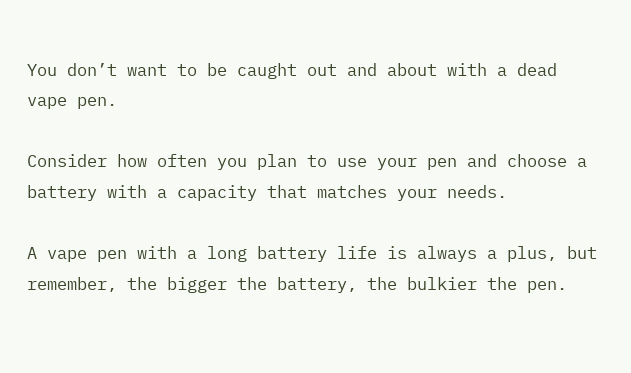You don’t want to be caught out and about with a dead vape pen.

Consider how often you plan to use your pen and choose a battery with a capacity that matches your needs.

A vape pen with a long battery life is always a plus, but remember, the bigger the battery, the bulkier the pen.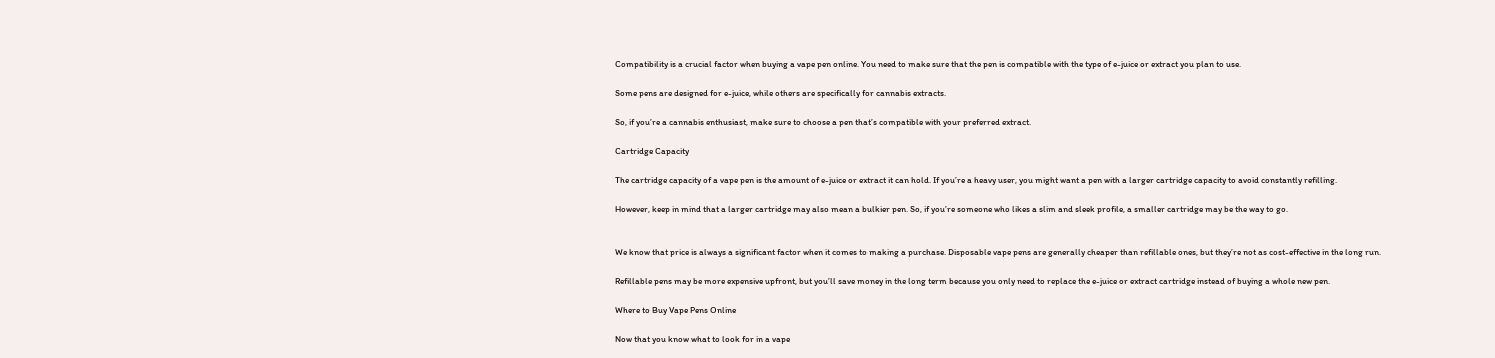Compatibility is a crucial factor when buying a vape pen online. You need to make sure that the pen is compatible with the type of e-juice or extract you plan to use.

Some pens are designed for e-juice, while others are specifically for cannabis extracts.

So, if you’re a cannabis enthusiast, make sure to choose a pen that’s compatible with your preferred extract.

Cartridge Capacity

The cartridge capacity of a vape pen is the amount of e-juice or extract it can hold. If you’re a heavy user, you might want a pen with a larger cartridge capacity to avoid constantly refilling.

However, keep in mind that a larger cartridge may also mean a bulkier pen. So, if you’re someone who likes a slim and sleek profile, a smaller cartridge may be the way to go.


We know that price is always a significant factor when it comes to making a purchase. Disposable vape pens are generally cheaper than refillable ones, but they’re not as cost-effective in the long run.

Refillable pens may be more expensive upfront, but you’ll save money in the long term because you only need to replace the e-juice or extract cartridge instead of buying a whole new pen.

Where to Buy Vape Pens Online

Now that you know what to look for in a vape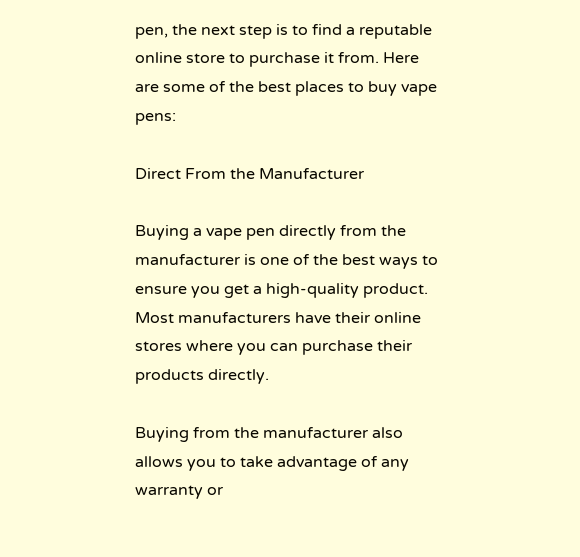pen, the next step is to find a reputable online store to purchase it from. Here are some of the best places to buy vape pens:

Direct From the Manufacturer

Buying a vape pen directly from the manufacturer is one of the best ways to ensure you get a high-quality product. Most manufacturers have their online stores where you can purchase their products directly.

Buying from the manufacturer also allows you to take advantage of any warranty or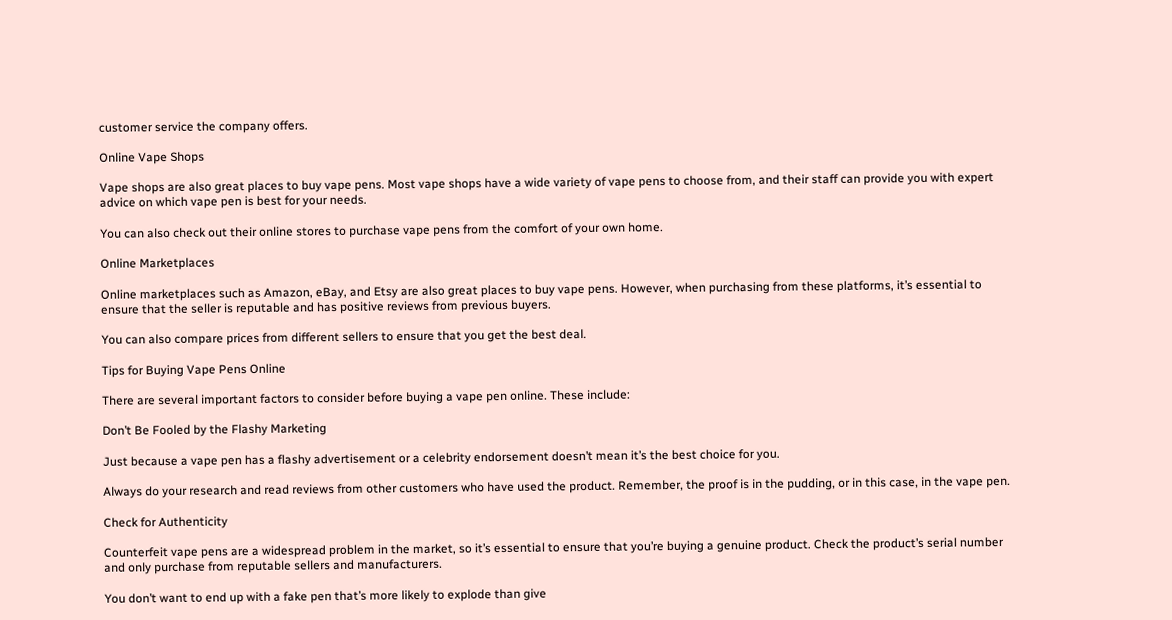customer service the company offers.

Online Vape Shops

Vape shops are also great places to buy vape pens. Most vape shops have a wide variety of vape pens to choose from, and their staff can provide you with expert advice on which vape pen is best for your needs.

You can also check out their online stores to purchase vape pens from the comfort of your own home.

Online Marketplaces

Online marketplaces such as Amazon, eBay, and Etsy are also great places to buy vape pens. However, when purchasing from these platforms, it’s essential to ensure that the seller is reputable and has positive reviews from previous buyers.

You can also compare prices from different sellers to ensure that you get the best deal.

Tips for Buying Vape Pens Online

There are several important factors to consider before buying a vape pen online. These include:

Don’t Be Fooled by the Flashy Marketing

Just because a vape pen has a flashy advertisement or a celebrity endorsement doesn’t mean it’s the best choice for you.

Always do your research and read reviews from other customers who have used the product. Remember, the proof is in the pudding, or in this case, in the vape pen.

Check for Authenticity

Counterfeit vape pens are a widespread problem in the market, so it’s essential to ensure that you’re buying a genuine product. Check the product’s serial number and only purchase from reputable sellers and manufacturers.

You don’t want to end up with a fake pen that’s more likely to explode than give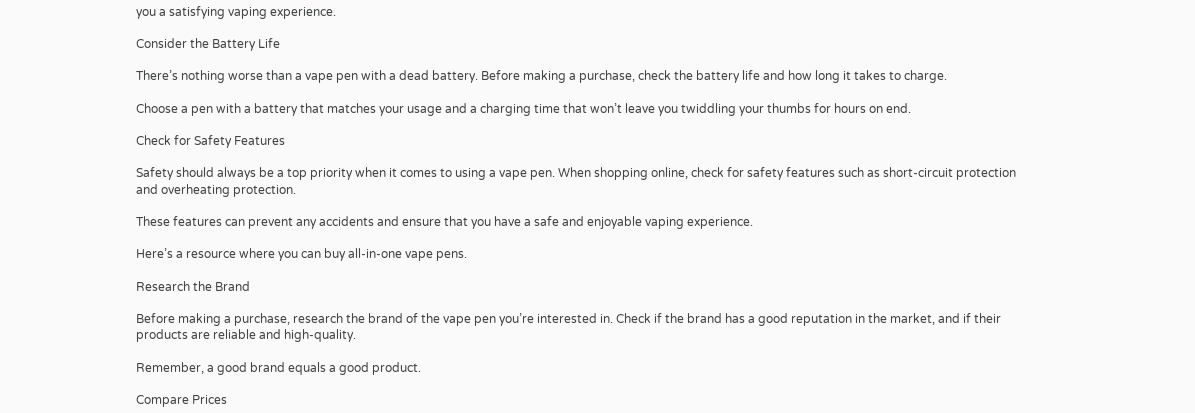you a satisfying vaping experience.

Consider the Battery Life

There’s nothing worse than a vape pen with a dead battery. Before making a purchase, check the battery life and how long it takes to charge.

Choose a pen with a battery that matches your usage and a charging time that won’t leave you twiddling your thumbs for hours on end.

Check for Safety Features

Safety should always be a top priority when it comes to using a vape pen. When shopping online, check for safety features such as short-circuit protection and overheating protection.

These features can prevent any accidents and ensure that you have a safe and enjoyable vaping experience.

Here’s a resource where you can buy all-in-one vape pens.

Research the Brand

Before making a purchase, research the brand of the vape pen you’re interested in. Check if the brand has a good reputation in the market, and if their products are reliable and high-quality.

Remember, a good brand equals a good product.

Compare Prices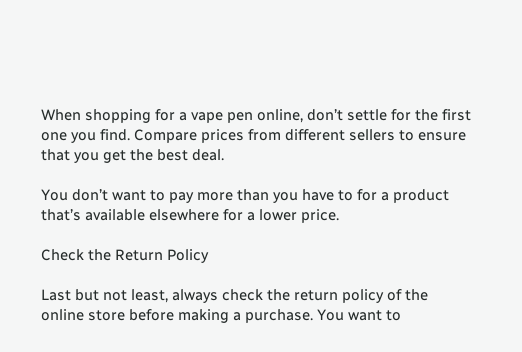When shopping for a vape pen online, don’t settle for the first one you find. Compare prices from different sellers to ensure that you get the best deal.

You don’t want to pay more than you have to for a product that’s available elsewhere for a lower price.

Check the Return Policy

Last but not least, always check the return policy of the online store before making a purchase. You want to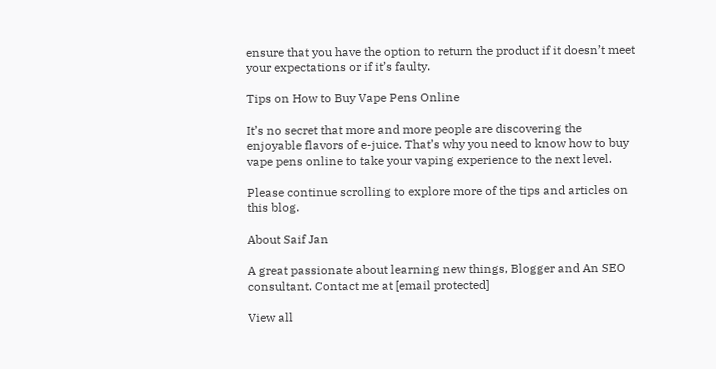ensure that you have the option to return the product if it doesn’t meet your expectations or if it’s faulty.

Tips on How to Buy Vape Pens Online

It’s no secret that more and more people are discovering the enjoyable flavors of e-juice. That’s why you need to know how to buy vape pens online to take your vaping experience to the next level.

Please continue scrolling to explore more of the tips and articles on this blog.

About Saif Jan

A great passionate about learning new things, Blogger and An SEO consultant. Contact me at [email protected]

View all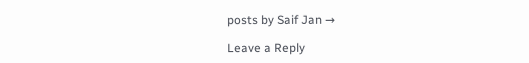posts by Saif Jan →

Leave a Reply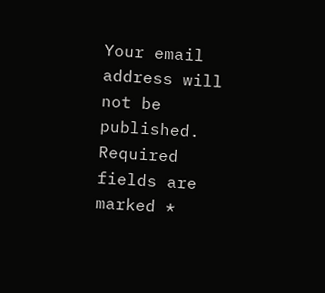Your email address will not be published. Required fields are marked *